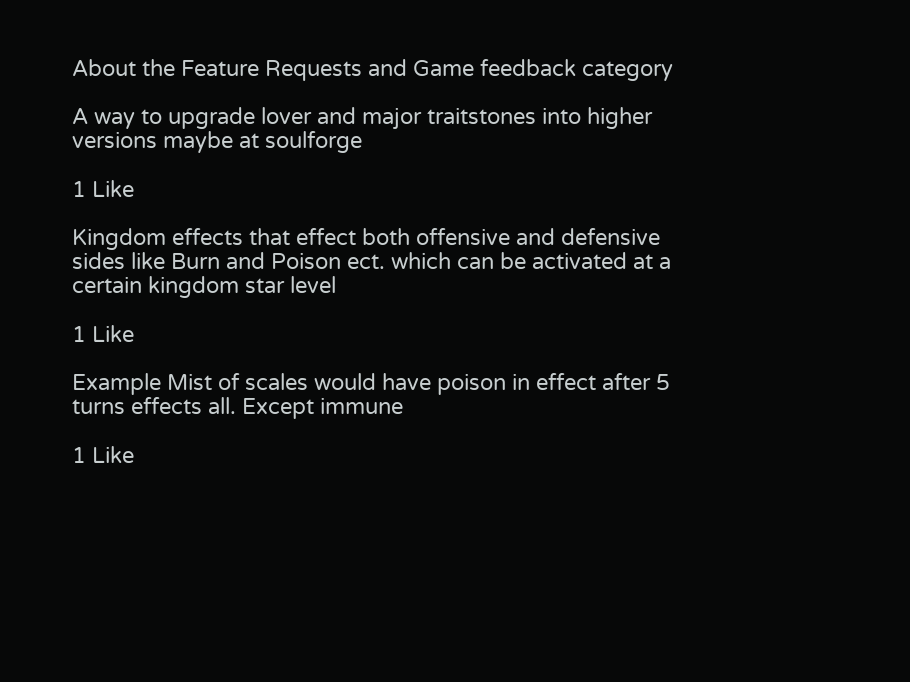About the Feature Requests and Game feedback category

A way to upgrade lover and major traitstones into higher versions maybe at soulforge

1 Like

Kingdom effects that effect both offensive and defensive sides like Burn and Poison ect. which can be activated at a certain kingdom star level

1 Like

Example Mist of scales would have poison in effect after 5 turns effects all. Except immune

1 Like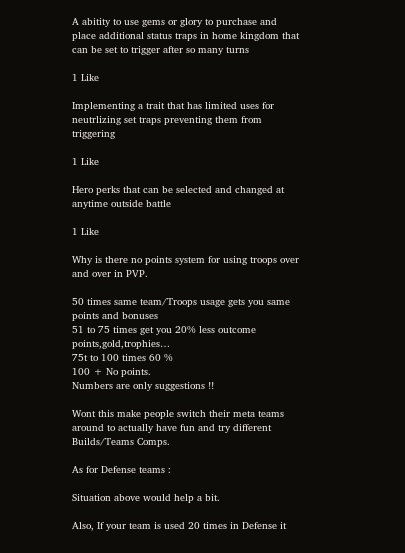A abitity to use gems or glory to purchase and place additional status traps in home kingdom that can be set to trigger after so many turns

1 Like

Implementing a trait that has limited uses for neutrlizing set traps preventing them from triggering

1 Like

Hero perks that can be selected and changed at anytime outside battle

1 Like

Why is there no points system for using troops over and over in PVP.

50 times same team/Troops usage gets you same points and bonuses
51 to 75 times get you 20% less outcome points,gold,trophies…
75t to 100 times 60 %
100 + No points.
Numbers are only suggestions !!

Wont this make people switch their meta teams around to actually have fun and try different Builds/Teams Comps.

As for Defense teams :

Situation above would help a bit.

Also, If your team is used 20 times in Defense it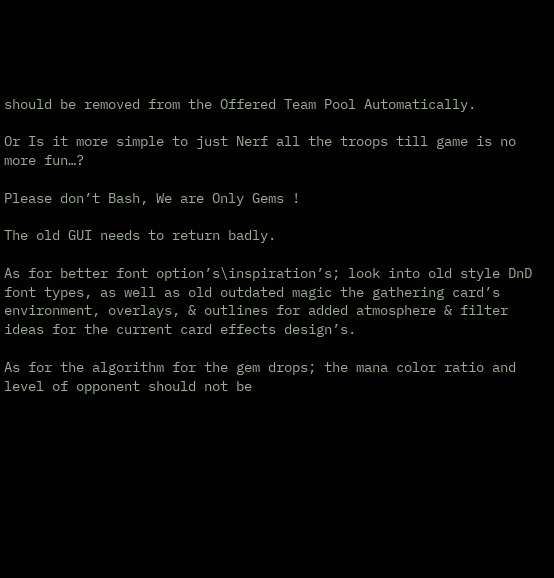should be removed from the Offered Team Pool Automatically.

Or Is it more simple to just Nerf all the troops till game is no more fun…?

Please don’t Bash, We are Only Gems !

The old GUI needs to return badly.

As for better font option’s\inspiration’s; look into old style DnD font types, as well as old outdated magic the gathering card’s environment, overlays, & outlines for added atmosphere & filter ideas for the current card effects design’s.

As for the algorithm for the gem drops; the mana color ratio and level of opponent should not be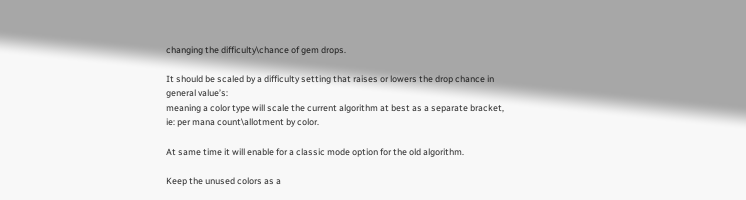changing the difficulty\chance of gem drops.

It should be scaled by a difficulty setting that raises or lowers the drop chance in general value’s:
meaning a color type will scale the current algorithm at best as a separate bracket, ie: per mana count\allotment by color.

At same time it will enable for a classic mode option for the old algorithm.

Keep the unused colors as a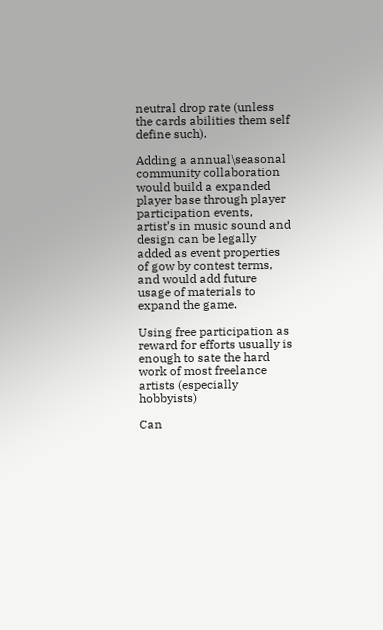neutral drop rate (unless the cards abilities them self define such).

Adding a annual\seasonal community collaboration would build a expanded player base through player participation events, artist’s in music sound and design can be legally added as event properties of gow by contest terms, and would add future usage of materials to expand the game.

Using free participation as reward for efforts usually is enough to sate the hard work of most freelance artists (especially hobbyists)

Can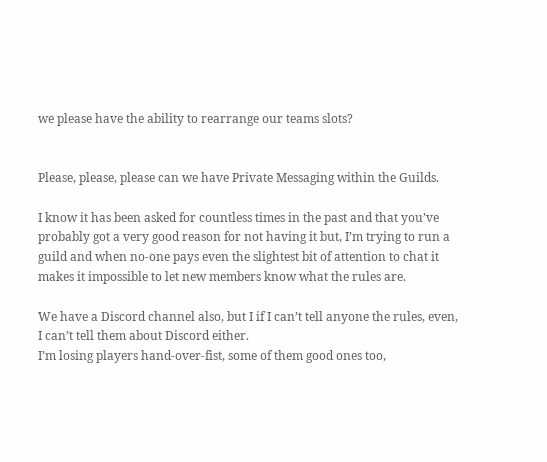we please have the ability to rearrange our teams slots?


Please, please, please can we have Private Messaging within the Guilds.

I know it has been asked for countless times in the past and that you’ve probably got a very good reason for not having it but, I’m trying to run a guild and when no-one pays even the slightest bit of attention to chat it makes it impossible to let new members know what the rules are.

We have a Discord channel also, but I if I can’t tell anyone the rules, even, I can’t tell them about Discord either.
I’m losing players hand-over-fist, some of them good ones too,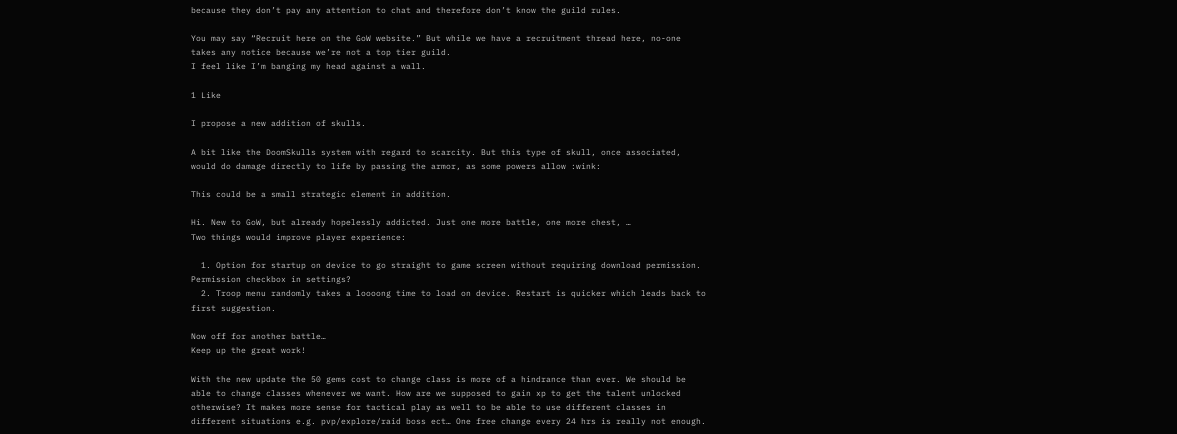because they don’t pay any attention to chat and therefore don’t know the guild rules.

You may say “Recruit here on the GoW website.” But while we have a recruitment thread here, no-one takes any notice because we’re not a top tier guild.
I feel like I’m banging my head against a wall.

1 Like

I propose a new addition of skulls.

A bit like the DoomSkulls system with regard to scarcity. But this type of skull, once associated, would do damage directly to life by passing the armor, as some powers allow :wink:

This could be a small strategic element in addition.

Hi. New to GoW, but already hopelessly addicted. Just one more battle, one more chest, …
Two things would improve player experience:

  1. Option for startup on device to go straight to game screen without requiring download permission. Permission checkbox in settings?
  2. Troop menu randomly takes a loooong time to load on device. Restart is quicker which leads back to first suggestion.

Now off for another battle…
Keep up the great work!

With the new update the 50 gems cost to change class is more of a hindrance than ever. We should be able to change classes whenever we want. How are we supposed to gain xp to get the talent unlocked otherwise? It makes more sense for tactical play as well to be able to use different classes in different situations e.g. pvp/explore/raid boss ect… One free change every 24 hrs is really not enough.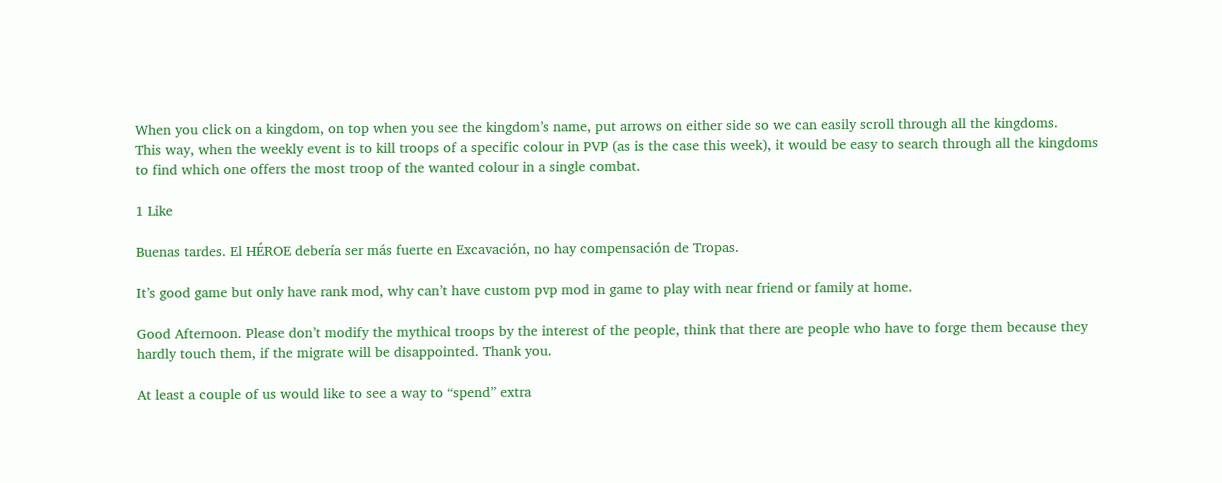When you click on a kingdom, on top when you see the kingdom’s name, put arrows on either side so we can easily scroll through all the kingdoms.
This way, when the weekly event is to kill troops of a specific colour in PVP (as is the case this week), it would be easy to search through all the kingdoms to find which one offers the most troop of the wanted colour in a single combat.

1 Like

Buenas tardes. El HÉROE debería ser más fuerte en Excavación, no hay compensación de Tropas.

It’s good game but only have rank mod, why can’t have custom pvp mod in game to play with near friend or family at home.

Good Afternoon. Please don’t modify the mythical troops by the interest of the people, think that there are people who have to forge them because they hardly touch them, if the migrate will be disappointed. Thank you.

At least a couple of us would like to see a way to “spend” extra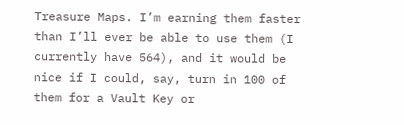Treasure Maps. I’m earning them faster than I’ll ever be able to use them (I currently have 564), and it would be nice if I could, say, turn in 100 of them for a Vault Key or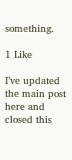something.

1 Like

I’ve updated the main post here and closed this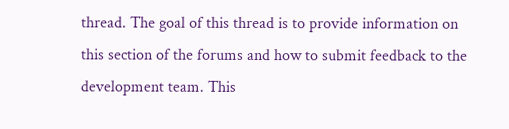thread. The goal of this thread is to provide information on this section of the forums and how to submit feedback to the development team. This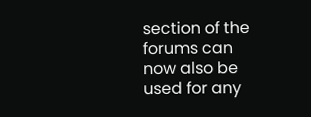section of the forums can now also be used for any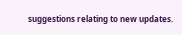suggestions relating to new updates.